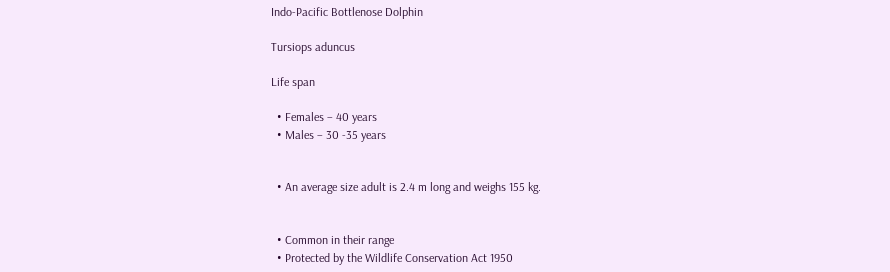Indo-Pacific Bottlenose Dolphin

Tursiops aduncus

Life span

  • Females – 40 years
  • Males – 30 -35 years


  • An average size adult is 2.4 m long and weighs 155 kg.


  • Common in their range
  • Protected by the Wildlife Conservation Act 1950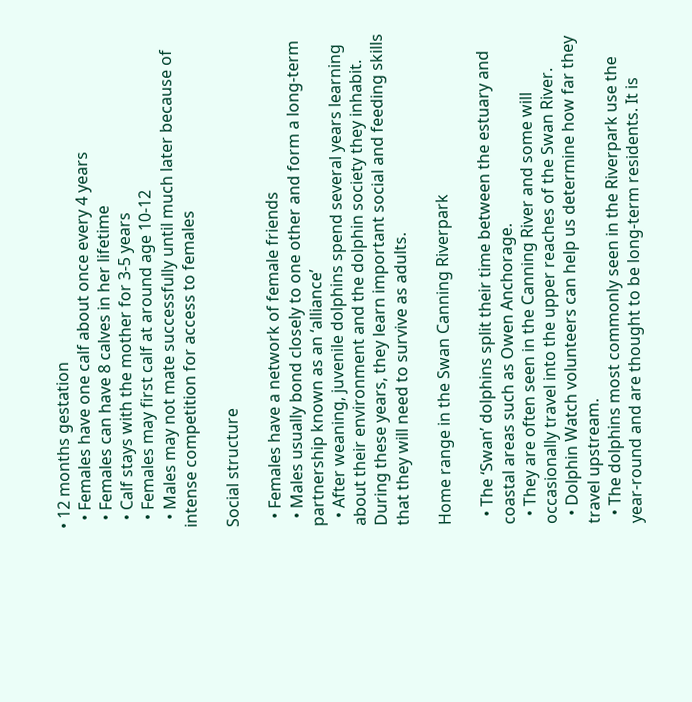• 12 months gestation
  • Females have one calf about once every 4 years
  • Females can have 8 calves in her lifetime
  • Calf stays with the mother for 3-5 years
  • Females may first calf at around age 10-12
  • Males may not mate successfully until much later because of intense competition for access to females

Social structure

  • Females have a network of female friends
  • Males usually bond closely to one other and form a long-term partnership known as an ‘alliance’
  • After weaning, juvenile dolphins spend several years learning about their environment and the dolphin society they inhabit. During these years, they learn important social and feeding skills that they will need to survive as adults.

Home range in the Swan Canning Riverpark

  • The ‘Swan’ dolphins split their time between the estuary and coastal areas such as Owen Anchorage.
  • They are often seen in the Canning River and some will occasionally travel into the upper reaches of the Swan River.
  • Dolphin Watch volunteers can help us determine how far they travel upstream.
  • The dolphins most commonly seen in the Riverpark use the year-round and are thought to be long-term residents. It is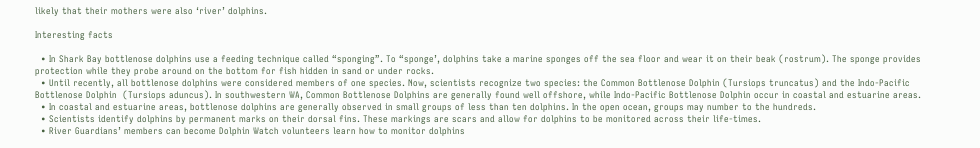likely that their mothers were also ‘river’ dolphins.

Interesting facts

  • In Shark Bay bottlenose dolphins use a feeding technique called “sponging”. To “sponge’, dolphins take a marine sponges off the sea floor and wear it on their beak (rostrum). The sponge provides protection while they probe around on the bottom for fish hidden in sand or under rocks.
  • Until recently, all bottlenose dolphins were considered members of one species. Now, scientists recognize two species: the Common Bottlenose Dolphin (Tursiops truncatus) and the Indo-Pacific Bottlenose Dolphin  (Tursiops aduncus). In southwestern WA, Common Bottlenose Dolphins are generally found well offshore, while Indo-Pacific Bottlenose Dolphin occur in coastal and estuarine areas.
  • In coastal and estuarine areas, bottlenose dolphins are generally observed in small groups of less than ten dolphins. In the open ocean, groups may number to the hundreds.
  • Scientists identify dolphins by permanent marks on their dorsal fins. These markings are scars and allow for dolphins to be monitored across their life-times.
  • River Guardians’ members can become Dolphin Watch volunteers learn how to monitor dolphins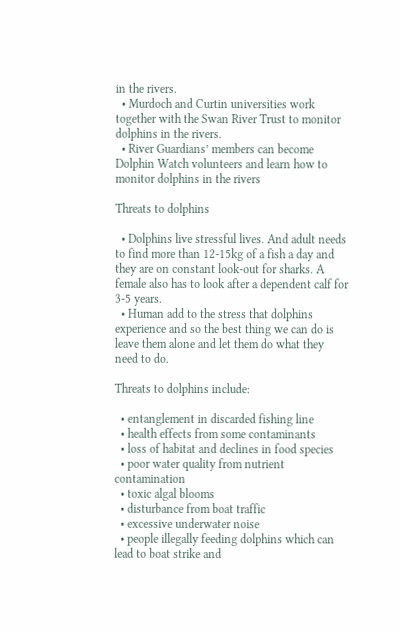in the rivers.
  • Murdoch and Curtin universities work together with the Swan River Trust to monitor dolphins in the rivers.
  • River Guardians’ members can become Dolphin Watch volunteers and learn how to monitor dolphins in the rivers

Threats to dolphins

  • Dolphins live stressful lives. And adult needs to find more than 12-15kg of a fish a day and they are on constant look-out for sharks. A female also has to look after a dependent calf for 3-5 years.
  • Human add to the stress that dolphins experience and so the best thing we can do is leave them alone and let them do what they need to do.

Threats to dolphins include:

  • entanglement in discarded fishing line
  • health effects from some contaminants
  • loss of habitat and declines in food species
  • poor water quality from nutrient contamination
  • toxic algal blooms
  • disturbance from boat traffic
  • excessive underwater noise
  • people illegally feeding dolphins which can lead to boat strike and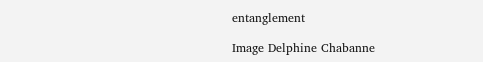entanglement

Image Delphine Chabanne